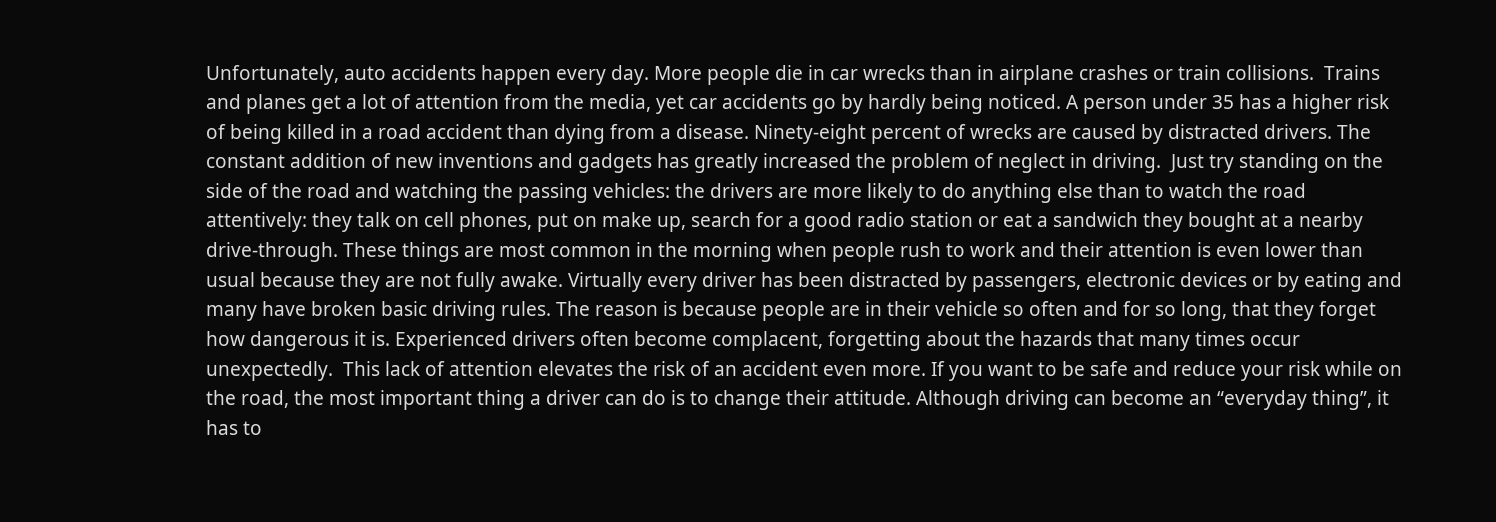Unfortunately, auto accidents happen every day. More people die in car wrecks than in airplane crashes or train collisions.  Trains and planes get a lot of attention from the media, yet car accidents go by hardly being noticed. A person under 35 has a higher risk of being killed in a road accident than dying from a disease. Ninety-eight percent of wrecks are caused by distracted drivers. The constant addition of new inventions and gadgets has greatly increased the problem of neglect in driving.  Just try standing on the side of the road and watching the passing vehicles: the drivers are more likely to do anything else than to watch the road attentively: they talk on cell phones, put on make up, search for a good radio station or eat a sandwich they bought at a nearby drive-through. These things are most common in the morning when people rush to work and their attention is even lower than usual because they are not fully awake. Virtually every driver has been distracted by passengers, electronic devices or by eating and many have broken basic driving rules. The reason is because people are in their vehicle so often and for so long, that they forget how dangerous it is. Experienced drivers often become complacent, forgetting about the hazards that many times occur unexpectedly.  This lack of attention elevates the risk of an accident even more. If you want to be safe and reduce your risk while on the road, the most important thing a driver can do is to change their attitude. Although driving can become an “everyday thing”, it has to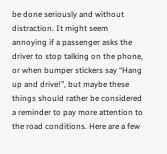be done seriously and without distraction. It might seem annoying if a passenger asks the driver to stop talking on the phone, or when bumper stickers say “Hang up and drive!”, but maybe these things should rather be considered a reminder to pay more attention to the road conditions. Here are a few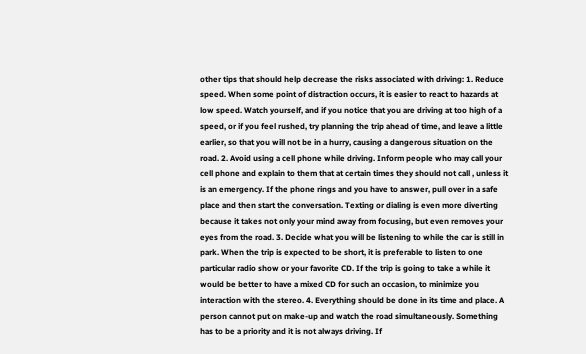other tips that should help decrease the risks associated with driving: 1. Reduce speed. When some point of distraction occurs, it is easier to react to hazards at low speed. Watch yourself, and if you notice that you are driving at too high of a speed, or if you feel rushed, try planning the trip ahead of time, and leave a little earlier, so that you will not be in a hurry, causing a dangerous situation on the road. 2. Avoid using a cell phone while driving. Inform people who may call your cell phone and explain to them that at certain times they should not call , unless it is an emergency. If the phone rings and you have to answer, pull over in a safe place and then start the conversation. Texting or dialing is even more diverting because it takes not only your mind away from focusing, but even removes your eyes from the road. 3. Decide what you will be listening to while the car is still in park. When the trip is expected to be short, it is preferable to listen to one particular radio show or your favorite CD. If the trip is going to take a while it would be better to have a mixed CD for such an occasion, to minimize you interaction with the stereo. 4. Everything should be done in its time and place. A person cannot put on make-up and watch the road simultaneously. Something has to be a priority and it is not always driving. If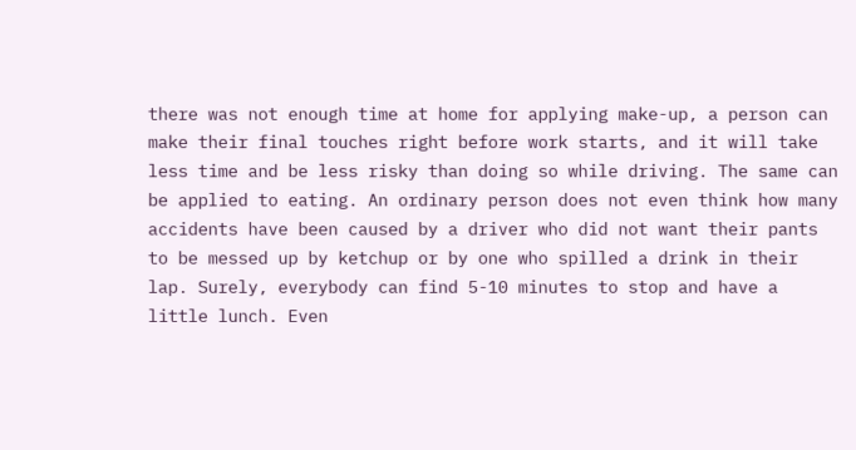there was not enough time at home for applying make-up, a person can make their final touches right before work starts, and it will take less time and be less risky than doing so while driving. The same can be applied to eating. An ordinary person does not even think how many accidents have been caused by a driver who did not want their pants to be messed up by ketchup or by one who spilled a drink in their lap. Surely, everybody can find 5-10 minutes to stop and have a little lunch. Even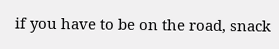if you have to be on the road, snack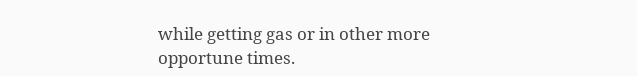while getting gas or in other more opportune times.